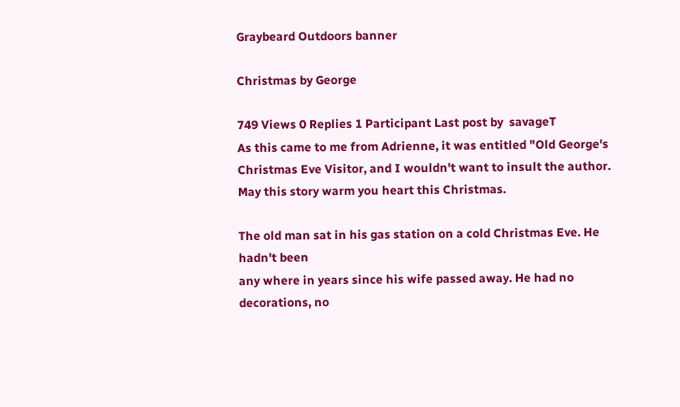Graybeard Outdoors banner

Christmas by George

749 Views 0 Replies 1 Participant Last post by  savageT
As this came to me from Adrienne, it was entitled "Old George's Christmas Eve Visitor, and I wouldn't want to insult the author. May this story warm you heart this Christmas.

The old man sat in his gas station on a cold Christmas Eve. He hadn't been
any where in years since his wife passed away. He had no decorations, no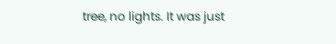tree, no lights. It was just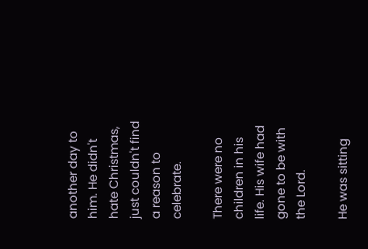another day to him. He didn't hate Christmas,
just couldn't find a reason to celebrate.

There were no children in his life. His wife had gone to be with the Lord.

He was sitting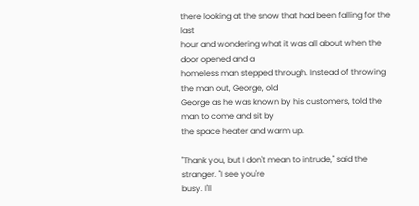there looking at the snow that had been falling for the last
hour and wondering what it was all about when the door opened and a
homeless man stepped through. Instead of throwing the man out, George, old
George as he was known by his customers, told the man to come and sit by
the space heater and warm up.

"Thank you, but I don't mean to intrude," said the stranger. "I see you're
busy. I'll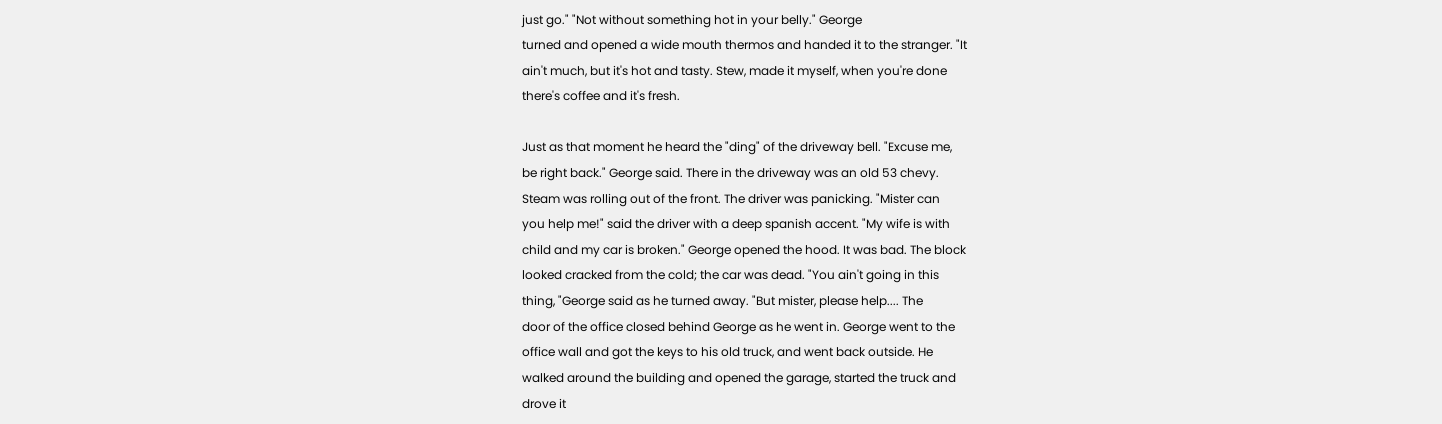just go." "Not without something hot in your belly." George
turned and opened a wide mouth thermos and handed it to the stranger. "It
ain't much, but it's hot and tasty. Stew, made it myself, when you're done
there's coffee and it's fresh.

Just as that moment he heard the "ding" of the driveway bell. "Excuse me,
be right back." George said. There in the driveway was an old 53 chevy.
Steam was rolling out of the front. The driver was panicking. "Mister can
you help me!" said the driver with a deep spanish accent. "My wife is with
child and my car is broken." George opened the hood. It was bad. The block
looked cracked from the cold; the car was dead. "You ain't going in this
thing, "George said as he turned away. "But mister, please help.... The
door of the office closed behind George as he went in. George went to the
office wall and got the keys to his old truck, and went back outside. He
walked around the building and opened the garage, started the truck and
drove it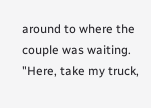around to where the couple was waiting. "Here, take my truck,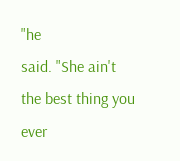"he
said. "She ain't the best thing you ever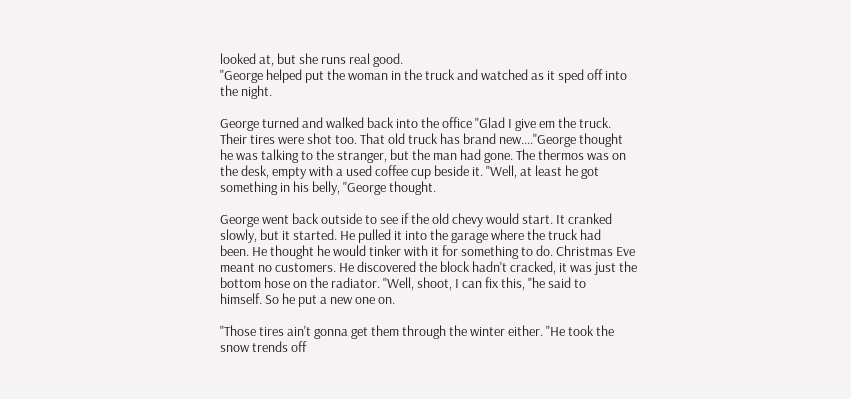looked at, but she runs real good.
"George helped put the woman in the truck and watched as it sped off into
the night.

George turned and walked back into the office "Glad I give em the truck.
Their tires were shot too. That old truck has brand new...."George thought
he was talking to the stranger, but the man had gone. The thermos was on
the desk, empty with a used coffee cup beside it. "Well, at least he got
something in his belly, "George thought.

George went back outside to see if the old chevy would start. It cranked
slowly, but it started. He pulled it into the garage where the truck had
been. He thought he would tinker with it for something to do. Christmas Eve
meant no customers. He discovered the block hadn't cracked, it was just the
bottom hose on the radiator. "Well, shoot, I can fix this, "he said to
himself. So he put a new one on.

"Those tires ain't gonna get them through the winter either. "He took the
snow trends off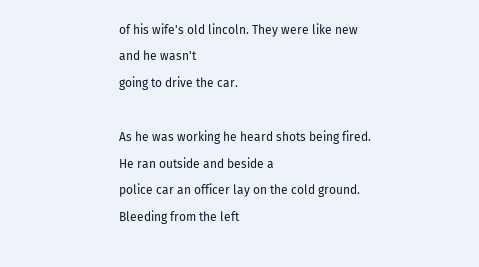of his wife's old lincoln. They were like new and he wasn't
going to drive the car.

As he was working he heard shots being fired. He ran outside and beside a
police car an officer lay on the cold ground. Bleeding from the left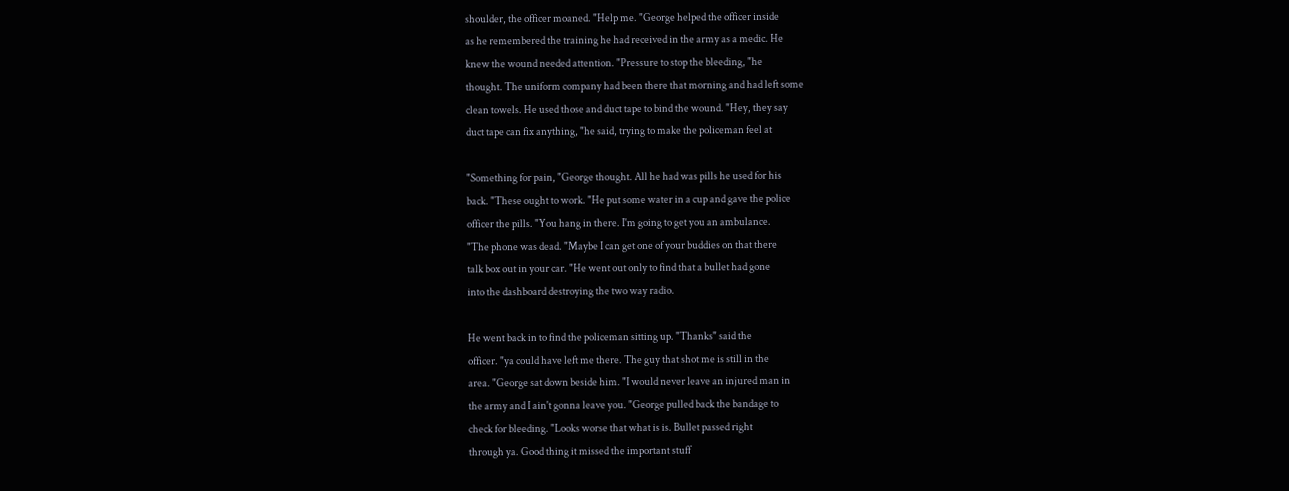shoulder, the officer moaned. "Help me. "George helped the officer inside
as he remembered the training he had received in the army as a medic. He
knew the wound needed attention. "Pressure to stop the bleeding, "he
thought. The uniform company had been there that morning and had left some
clean towels. He used those and duct tape to bind the wound. "Hey, they say
duct tape can fix anything, "he said, trying to make the policeman feel at

"Something for pain, "George thought. All he had was pills he used for his
back. "These ought to work. "He put some water in a cup and gave the police
officer the pills. "You hang in there. I'm going to get you an ambulance.
"The phone was dead. "Maybe I can get one of your buddies on that there
talk box out in your car. "He went out only to find that a bullet had gone
into the dashboard destroying the two way radio.

He went back in to find the policeman sitting up. "Thanks" said the
officer. "ya could have left me there. The guy that shot me is still in the
area. "George sat down beside him. "I would never leave an injured man in
the army and I ain't gonna leave you. "George pulled back the bandage to
check for bleeding. "Looks worse that what is is. Bullet passed right
through ya. Good thing it missed the important stuff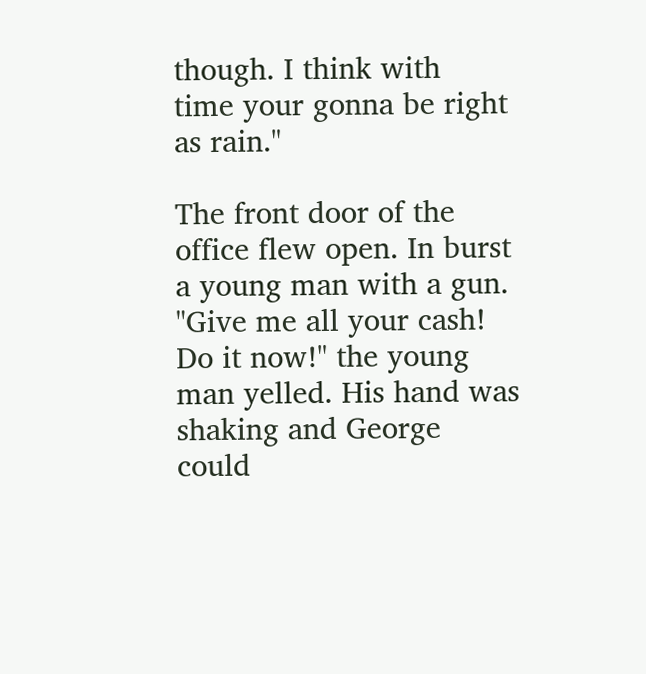though. I think with
time your gonna be right as rain."

The front door of the office flew open. In burst a young man with a gun.
"Give me all your cash! Do it now!" the young man yelled. His hand was
shaking and George could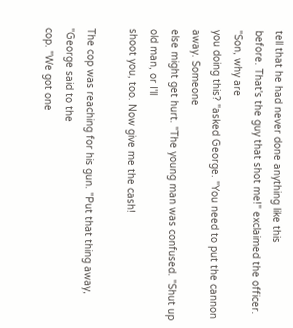tell that he had never done anything like this
before. That's the guy that shot me!" exclaimed the officer. "Son, why are
you doing this? "asked George. "You need to put the cannon away. Someone
else might get hurt. "The young man was confused. "Shut up old man, or I'll
shoot you, too. Now give me the cash!

The cop was reaching for his gun. "Put that thing away, "George said to the
cop. "We got one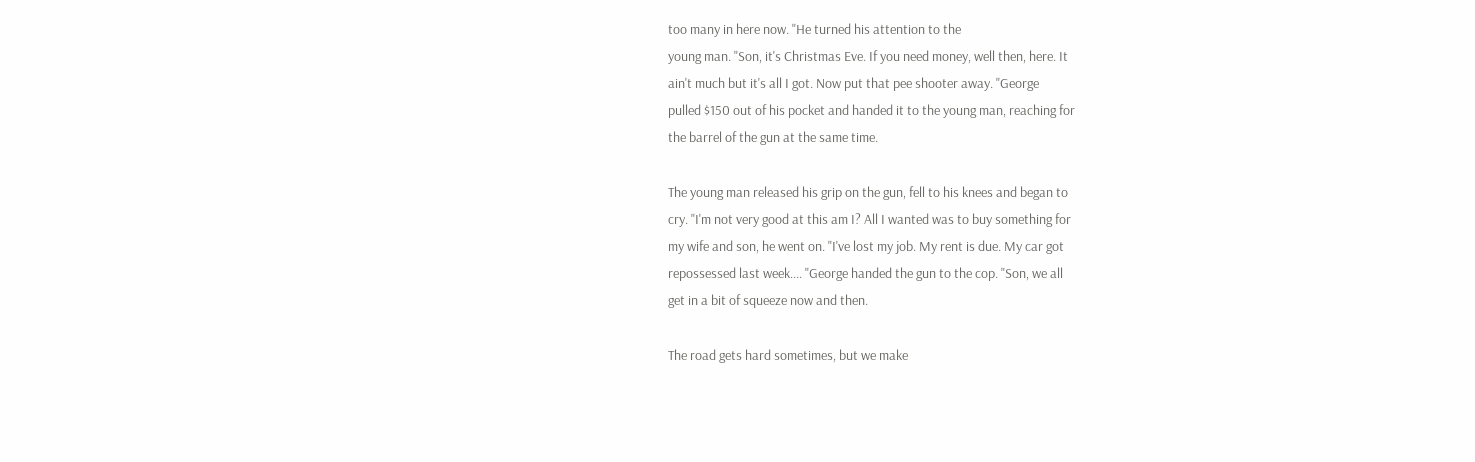too many in here now. "He turned his attention to the
young man. "Son, it's Christmas Eve. If you need money, well then, here. It
ain't much but it's all I got. Now put that pee shooter away. "George
pulled $150 out of his pocket and handed it to the young man, reaching for
the barrel of the gun at the same time.

The young man released his grip on the gun, fell to his knees and began to
cry. "I'm not very good at this am I? All I wanted was to buy something for
my wife and son, he went on. "I've lost my job. My rent is due. My car got
repossessed last week.... "George handed the gun to the cop. "Son, we all
get in a bit of squeeze now and then.

The road gets hard sometimes, but we make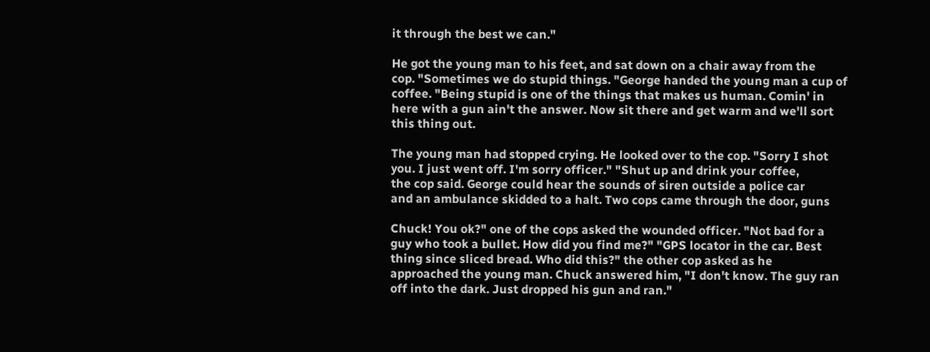it through the best we can."

He got the young man to his feet, and sat down on a chair away from the
cop. "Sometimes we do stupid things. "George handed the young man a cup of
coffee. "Being stupid is one of the things that makes us human. Comin' in
here with a gun ain't the answer. Now sit there and get warm and we'll sort
this thing out.

The young man had stopped crying. He looked over to the cop. "Sorry I shot
you. I just went off. I'm sorry officer." "Shut up and drink your coffee,
the cop said. George could hear the sounds of siren outside a police car
and an ambulance skidded to a halt. Two cops came through the door, guns

Chuck! You ok?" one of the cops asked the wounded officer. "Not bad for a
guy who took a bullet. How did you find me?" "GPS locator in the car. Best
thing since sliced bread. Who did this?" the other cop asked as he
approached the young man. Chuck answered him, "I don't know. The guy ran
off into the dark. Just dropped his gun and ran."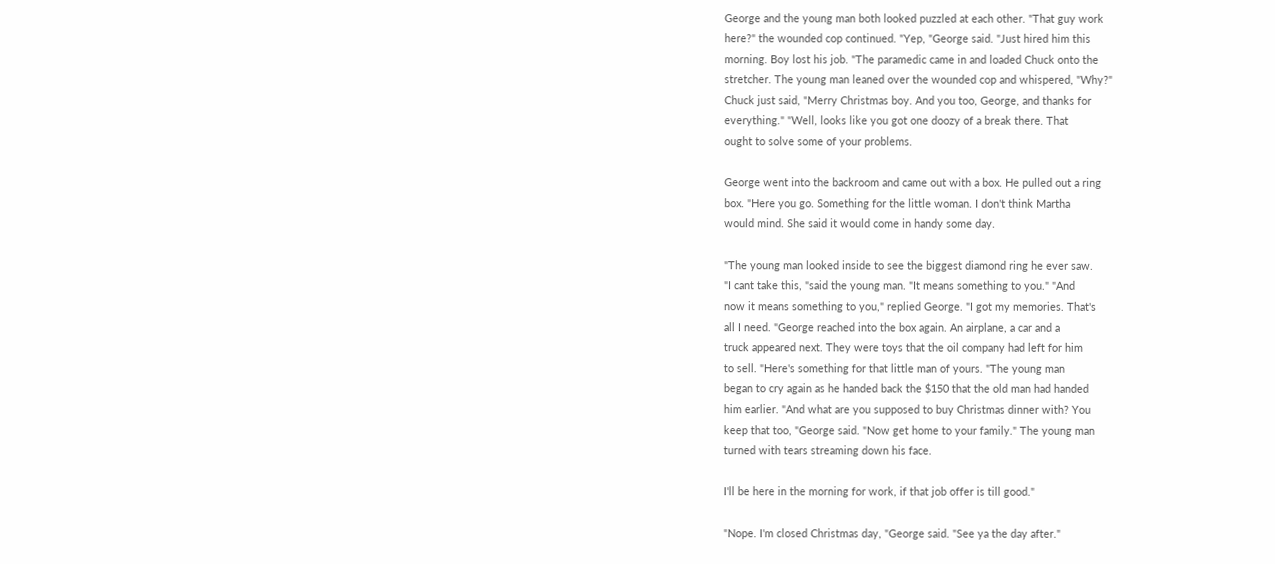George and the young man both looked puzzled at each other. "That guy work
here?" the wounded cop continued. "Yep, "George said. "Just hired him this
morning. Boy lost his job. "The paramedic came in and loaded Chuck onto the
stretcher. The young man leaned over the wounded cop and whispered, "Why?"
Chuck just said, "Merry Christmas boy. And you too, George, and thanks for
everything." "Well, looks like you got one doozy of a break there. That
ought to solve some of your problems.

George went into the backroom and came out with a box. He pulled out a ring
box. "Here you go. Something for the little woman. I don't think Martha
would mind. She said it would come in handy some day.

"The young man looked inside to see the biggest diamond ring he ever saw.
"I cant take this, "said the young man. "It means something to you." "And
now it means something to you," replied George. "I got my memories. That's
all I need. "George reached into the box again. An airplane, a car and a
truck appeared next. They were toys that the oil company had left for him
to sell. "Here's something for that little man of yours. "The young man
began to cry again as he handed back the $150 that the old man had handed
him earlier. "And what are you supposed to buy Christmas dinner with? You
keep that too, "George said. "Now get home to your family." The young man
turned with tears streaming down his face.

I'll be here in the morning for work, if that job offer is till good."

"Nope. I'm closed Christmas day, "George said. "See ya the day after."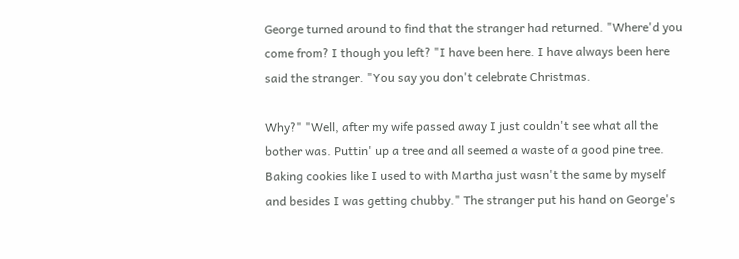George turned around to find that the stranger had returned. "Where'd you
come from? I though you left? "I have been here. I have always been here
said the stranger. "You say you don't celebrate Christmas.

Why?" "Well, after my wife passed away I just couldn't see what all the
bother was. Puttin' up a tree and all seemed a waste of a good pine tree.
Baking cookies like I used to with Martha just wasn't the same by myself
and besides I was getting chubby." The stranger put his hand on George's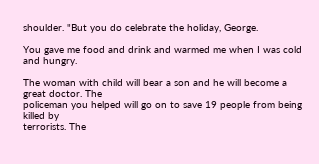shoulder. "But you do celebrate the holiday, George.

You gave me food and drink and warmed me when I was cold and hungry.

The woman with child will bear a son and he will become a great doctor. The
policeman you helped will go on to save 19 people from being killed by
terrorists. The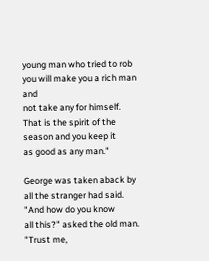young man who tried to rob you will make you a rich man and
not take any for himself. That is the spirit of the season and you keep it
as good as any man."

George was taken aback by all the stranger had said. "And how do you know
all this?" asked the old man. "Trust me,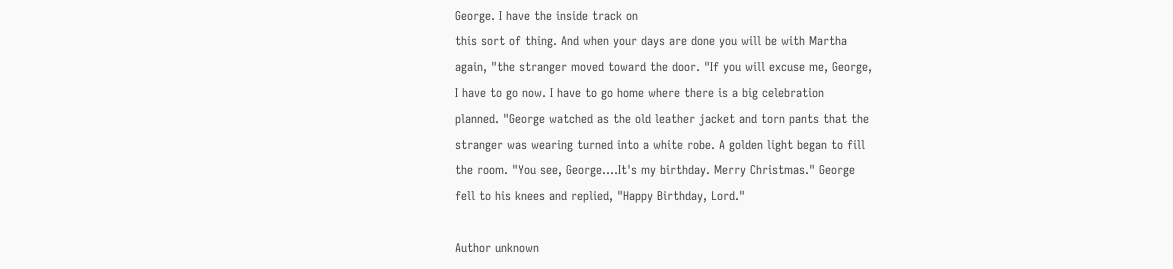George. I have the inside track on
this sort of thing. And when your days are done you will be with Martha
again, "the stranger moved toward the door. "If you will excuse me, George,
I have to go now. I have to go home where there is a big celebration
planned. "George watched as the old leather jacket and torn pants that the
stranger was wearing turned into a white robe. A golden light began to fill
the room. "You see, George....It's my birthday. Merry Christmas." George
fell to his knees and replied, "Happy Birthday, Lord."

Author unknown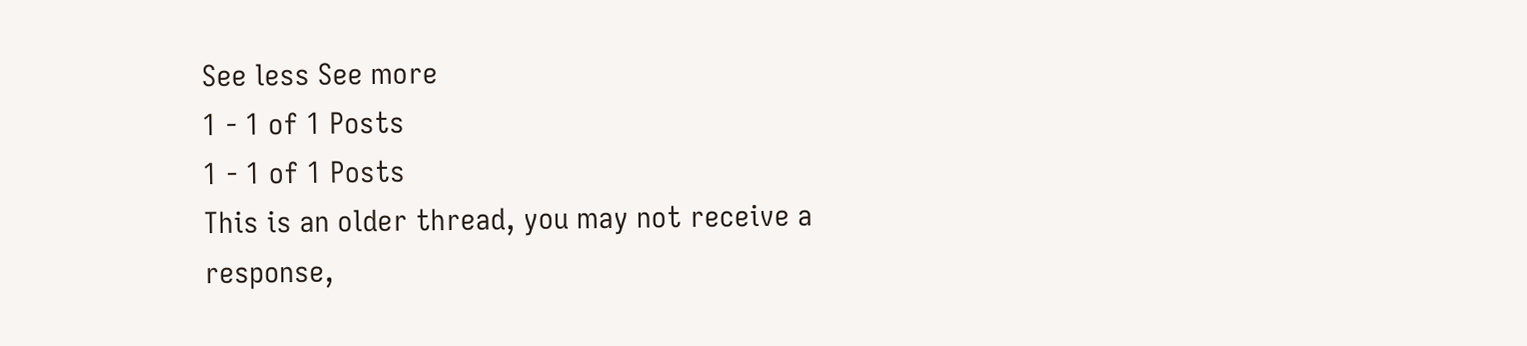See less See more
1 - 1 of 1 Posts
1 - 1 of 1 Posts
This is an older thread, you may not receive a response,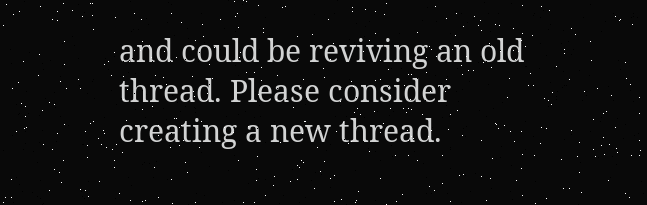and could be reviving an old thread. Please consider creating a new thread.